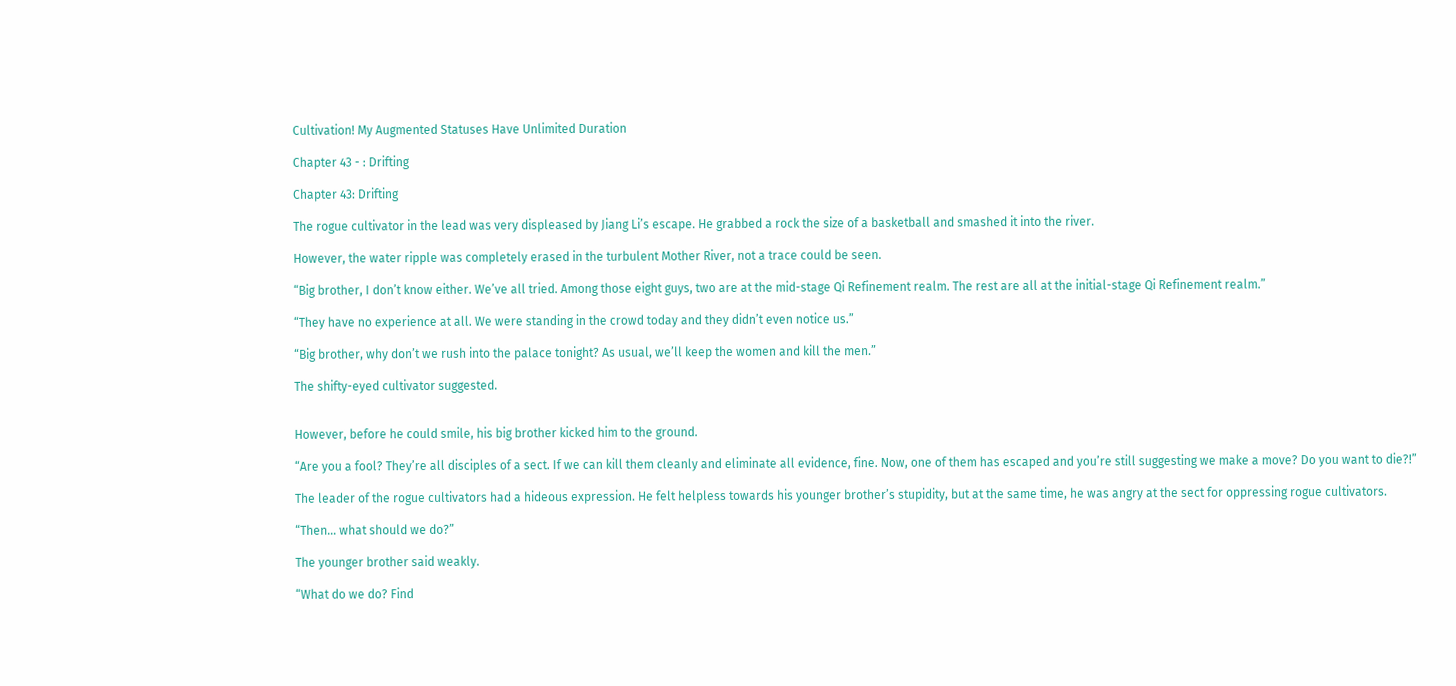Cultivation! My Augmented Statuses Have Unlimited Duration

Chapter 43 - : Drifting

Chapter 43: Drifting

The rogue cultivator in the lead was very displeased by Jiang Li’s escape. He grabbed a rock the size of a basketball and smashed it into the river.

However, the water ripple was completely erased in the turbulent Mother River, not a trace could be seen.

“Big brother, I don’t know either. We’ve all tried. Among those eight guys, two are at the mid-stage Qi Refinement realm. The rest are all at the initial-stage Qi Refinement realm.”

“They have no experience at all. We were standing in the crowd today and they didn’t even notice us.”

“Big brother, why don’t we rush into the palace tonight? As usual, we’ll keep the women and kill the men.”

The shifty-eyed cultivator suggested.


However, before he could smile, his big brother kicked him to the ground.

“Are you a fool? They’re all disciples of a sect. If we can kill them cleanly and eliminate all evidence, fine. Now, one of them has escaped and you’re still suggesting we make a move? Do you want to die?!”

The leader of the rogue cultivators had a hideous expression. He felt helpless towards his younger brother’s stupidity, but at the same time, he was angry at the sect for oppressing rogue cultivators.

“Then… what should we do?”

The younger brother said weakly.

“What do we do? Find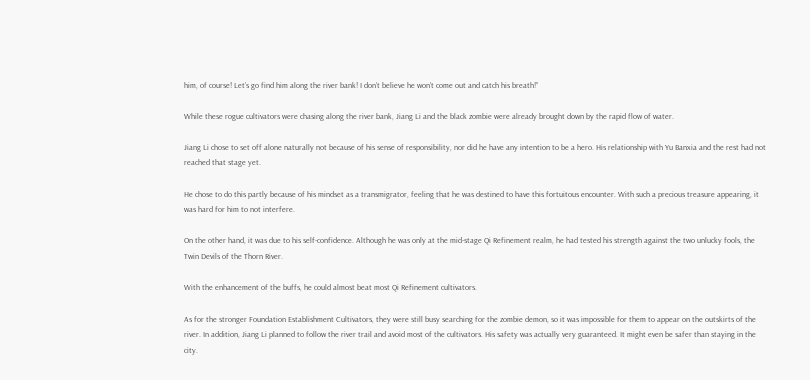him, of course! Let’s go find him along the river bank! I don’t believe he won’t come out and catch his breath!”

While these rogue cultivators were chasing along the river bank, Jiang Li and the black zombie were already brought down by the rapid flow of water.

Jiang Li chose to set off alone naturally not because of his sense of responsibility, nor did he have any intention to be a hero. His relationship with Yu Banxia and the rest had not reached that stage yet.

He chose to do this partly because of his mindset as a transmigrator, feeling that he was destined to have this fortuitous encounter. With such a precious treasure appearing, it was hard for him to not interfere.

On the other hand, it was due to his self-confidence. Although he was only at the mid-stage Qi Refinement realm, he had tested his strength against the two unlucky fools, the Twin Devils of the Thorn River.

With the enhancement of the buffs, he could almost beat most Qi Refinement cultivators.

As for the stronger Foundation Establishment Cultivators, they were still busy searching for the zombie demon, so it was impossible for them to appear on the outskirts of the river. In addition, Jiang Li planned to follow the river trail and avoid most of the cultivators. His safety was actually very guaranteed. It might even be safer than staying in the city.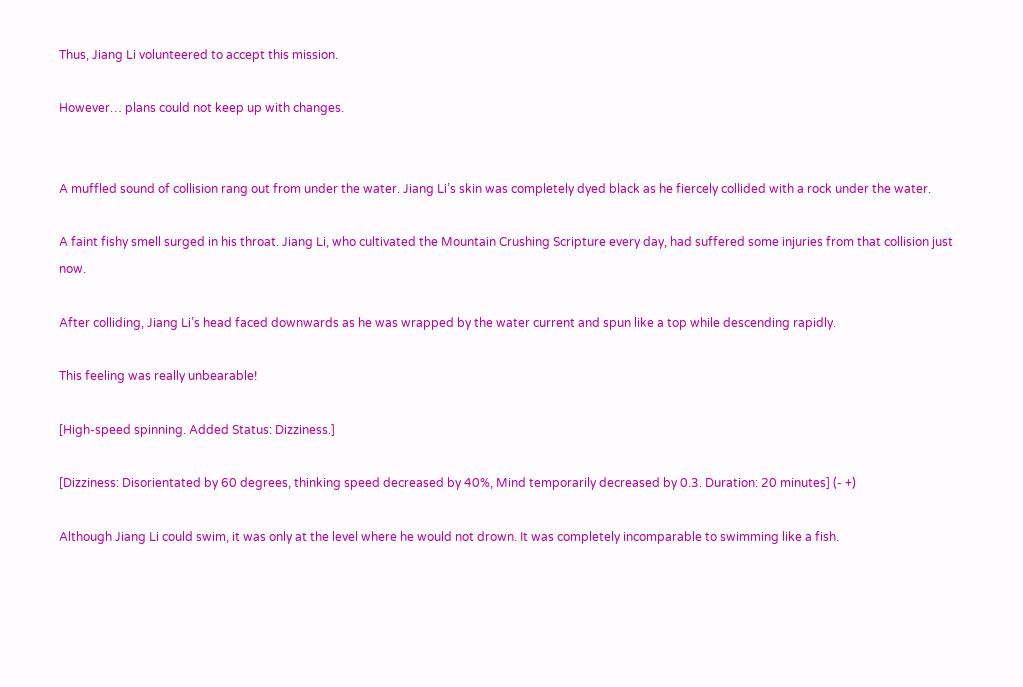Thus, Jiang Li volunteered to accept this mission.

However… plans could not keep up with changes.


A muffled sound of collision rang out from under the water. Jiang Li’s skin was completely dyed black as he fiercely collided with a rock under the water.

A faint fishy smell surged in his throat. Jiang Li, who cultivated the Mountain Crushing Scripture every day, had suffered some injuries from that collision just now.

After colliding, Jiang Li’s head faced downwards as he was wrapped by the water current and spun like a top while descending rapidly.

This feeling was really unbearable!

[High-speed spinning. Added Status: Dizziness.]

[Dizziness: Disorientated by 60 degrees, thinking speed decreased by 40%, Mind temporarily decreased by 0.3. Duration: 20 minutes] (- +)

Although Jiang Li could swim, it was only at the level where he would not drown. It was completely incomparable to swimming like a fish.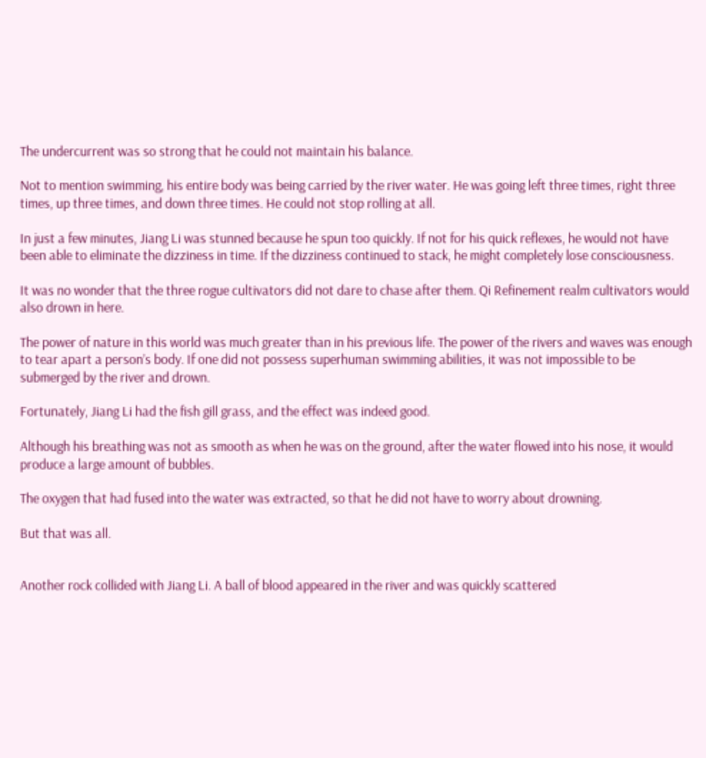The undercurrent was so strong that he could not maintain his balance.

Not to mention swimming, his entire body was being carried by the river water. He was going left three times, right three times, up three times, and down three times. He could not stop rolling at all.

In just a few minutes, Jiang Li was stunned because he spun too quickly. If not for his quick reflexes, he would not have been able to eliminate the dizziness in time. If the dizziness continued to stack, he might completely lose consciousness.

It was no wonder that the three rogue cultivators did not dare to chase after them. Qi Refinement realm cultivators would also drown in here.

The power of nature in this world was much greater than in his previous life. The power of the rivers and waves was enough to tear apart a person’s body. If one did not possess superhuman swimming abilities, it was not impossible to be submerged by the river and drown.

Fortunately, Jiang Li had the fish gill grass, and the effect was indeed good.

Although his breathing was not as smooth as when he was on the ground, after the water flowed into his nose, it would produce a large amount of bubbles.

The oxygen that had fused into the water was extracted, so that he did not have to worry about drowning.

But that was all.


Another rock collided with Jiang Li. A ball of blood appeared in the river and was quickly scattered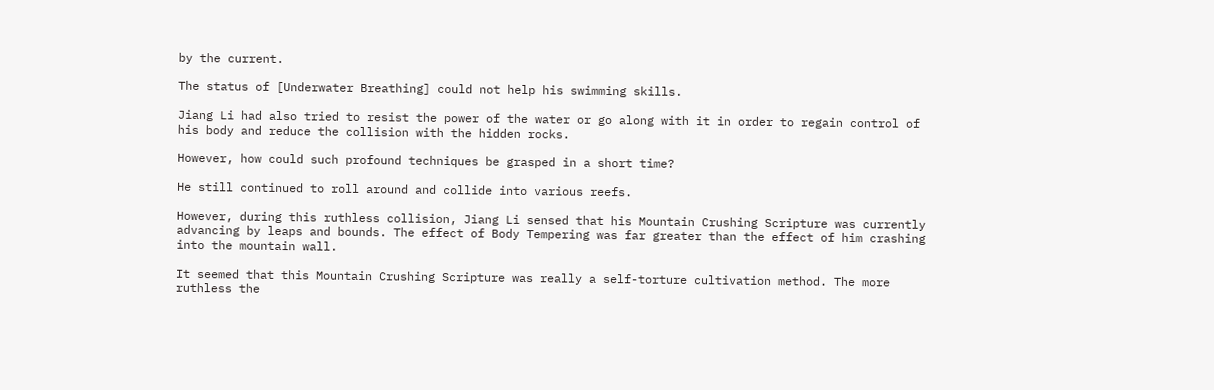by the current.

The status of [Underwater Breathing] could not help his swimming skills.

Jiang Li had also tried to resist the power of the water or go along with it in order to regain control of his body and reduce the collision with the hidden rocks.

However, how could such profound techniques be grasped in a short time?

He still continued to roll around and collide into various reefs.

However, during this ruthless collision, Jiang Li sensed that his Mountain Crushing Scripture was currently advancing by leaps and bounds. The effect of Body Tempering was far greater than the effect of him crashing into the mountain wall.

It seemed that this Mountain Crushing Scripture was really a self-torture cultivation method. The more ruthless the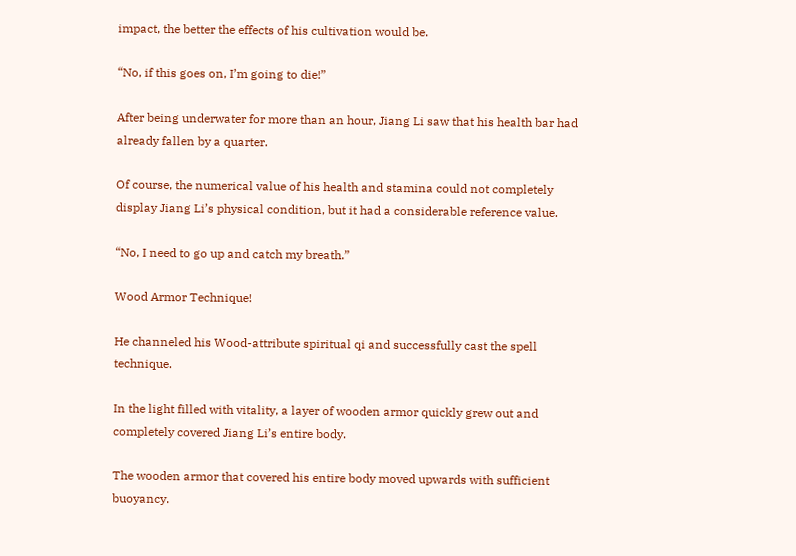impact, the better the effects of his cultivation would be.

“No, if this goes on, I’m going to die!”

After being underwater for more than an hour, Jiang Li saw that his health bar had already fallen by a quarter.

Of course, the numerical value of his health and stamina could not completely display Jiang Li’s physical condition, but it had a considerable reference value.

“No, I need to go up and catch my breath.”

Wood Armor Technique!

He channeled his Wood-attribute spiritual qi and successfully cast the spell technique.

In the light filled with vitality, a layer of wooden armor quickly grew out and completely covered Jiang Li’s entire body.

The wooden armor that covered his entire body moved upwards with sufficient buoyancy.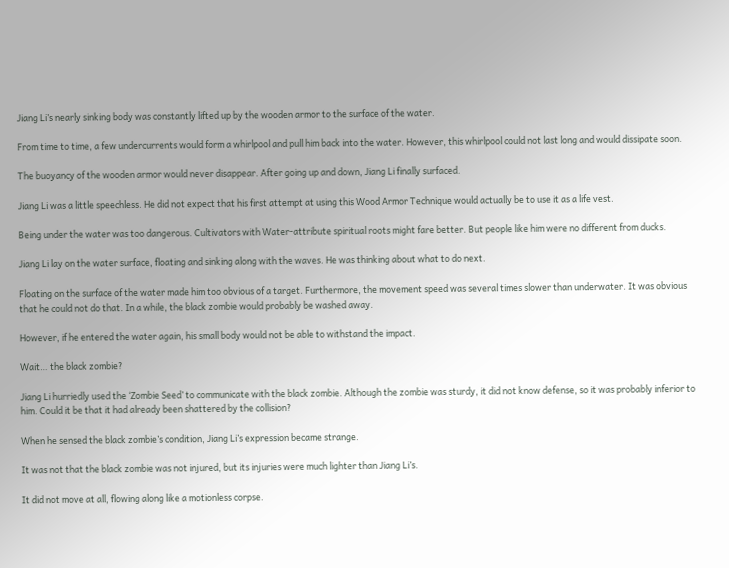Jiang Li’s nearly sinking body was constantly lifted up by the wooden armor to the surface of the water.

From time to time, a few undercurrents would form a whirlpool and pull him back into the water. However, this whirlpool could not last long and would dissipate soon.

The buoyancy of the wooden armor would never disappear. After going up and down, Jiang Li finally surfaced.

Jiang Li was a little speechless. He did not expect that his first attempt at using this Wood Armor Technique would actually be to use it as a life vest.

Being under the water was too dangerous. Cultivators with Water-attribute spiritual roots might fare better. But people like him were no different from ducks.

Jiang Li lay on the water surface, floating and sinking along with the waves. He was thinking about what to do next.

Floating on the surface of the water made him too obvious of a target. Furthermore, the movement speed was several times slower than underwater. It was obvious that he could not do that. In a while, the black zombie would probably be washed away.

However, if he entered the water again, his small body would not be able to withstand the impact.

Wait… the black zombie?

Jiang Li hurriedly used the ‘Zombie Seed’ to communicate with the black zombie. Although the zombie was sturdy, it did not know defense, so it was probably inferior to him. Could it be that it had already been shattered by the collision?

When he sensed the black zombie’s condition, Jiang Li’s expression became strange.

It was not that the black zombie was not injured, but its injuries were much lighter than Jiang Li’s.

It did not move at all, flowing along like a motionless corpse.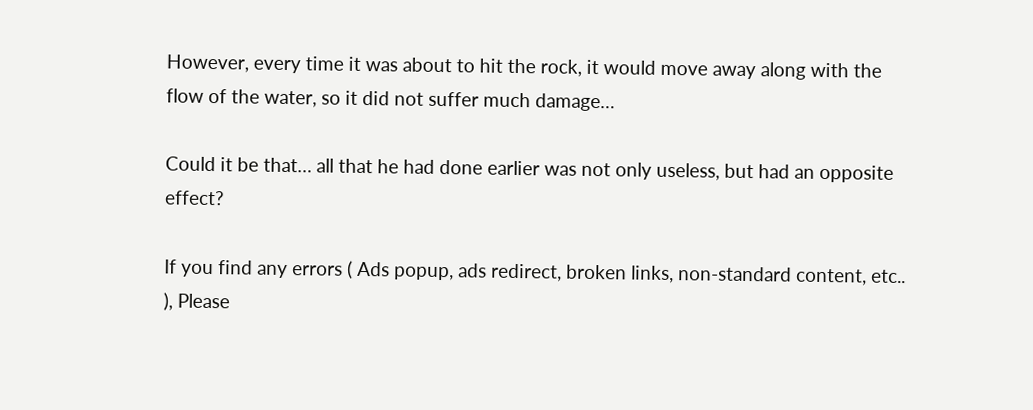However, every time it was about to hit the rock, it would move away along with the flow of the water, so it did not suffer much damage…

Could it be that… all that he had done earlier was not only useless, but had an opposite effect?

If you find any errors ( Ads popup, ads redirect, broken links, non-standard content, etc.. ), Please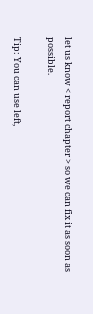let us know < report chapter > so we can fix it as soon as possible.

Tip: You can use left,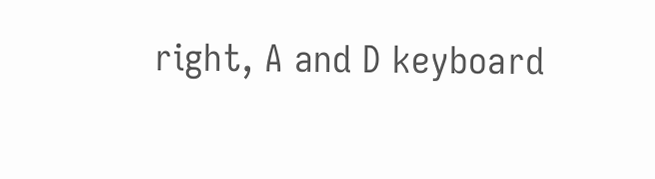right, A and D keyboard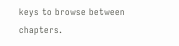keys to browse between chapters.